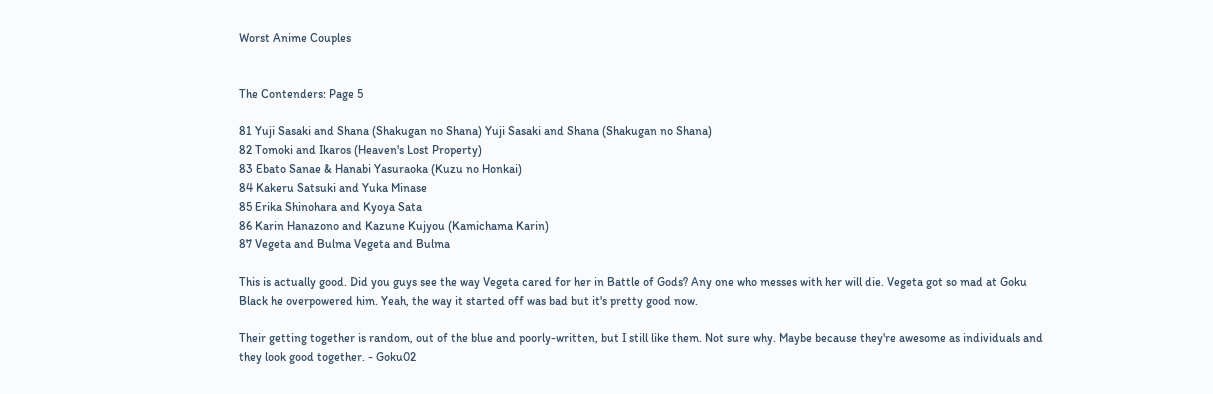Worst Anime Couples


The Contenders: Page 5

81 Yuji Sasaki and Shana (Shakugan no Shana) Yuji Sasaki and Shana (Shakugan no Shana)
82 Tomoki and Ikaros (Heaven's Lost Property)
83 Ebato Sanae & Hanabi Yasuraoka (Kuzu no Honkai)
84 Kakeru Satsuki and Yuka Minase
85 Erika Shinohara and Kyoya Sata
86 Karin Hanazono and Kazune Kujyou (Kamichama Karin)
87 Vegeta and Bulma Vegeta and Bulma

This is actually good. Did you guys see the way Vegeta cared for her in Battle of Gods? Any one who messes with her will die. Vegeta got so mad at Goku Black he overpowered him. Yeah, the way it started off was bad but it's pretty good now.

Their getting together is random, out of the blue and poorly-written, but I still like them. Not sure why. Maybe because they're awesome as individuals and they look good together. - Goku02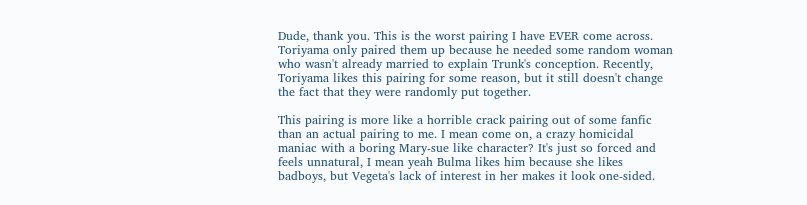Dude, thank you. This is the worst pairing I have EVER come across. Toriyama only paired them up because he needed some random woman who wasn't already married to explain Trunk's conception. Recently, Toriyama likes this pairing for some reason, but it still doesn't change the fact that they were randomly put together.

This pairing is more like a horrible crack pairing out of some fanfic than an actual pairing to me. I mean come on, a crazy homicidal maniac with a boring Mary-sue like character? It's just so forced and feels unnatural, I mean yeah Bulma likes him because she likes badboys, but Vegeta's lack of interest in her makes it look one-sided.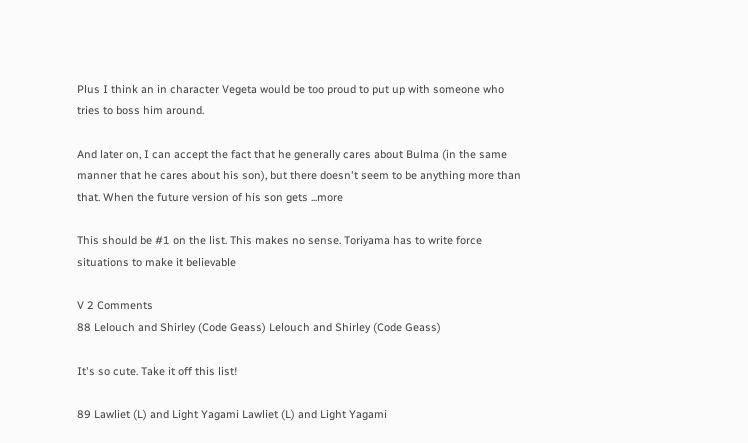Plus I think an in character Vegeta would be too proud to put up with someone who tries to boss him around.

And later on, I can accept the fact that he generally cares about Bulma (in the same manner that he cares about his son), but there doesn't seem to be anything more than that. When the future version of his son gets ...more

This should be #1 on the list. This makes no sense. Toriyama has to write force situations to make it believable

V 2 Comments
88 Lelouch and Shirley (Code Geass) Lelouch and Shirley (Code Geass)

It's so cute. Take it off this list!

89 Lawliet (L) and Light Yagami Lawliet (L) and Light Yagami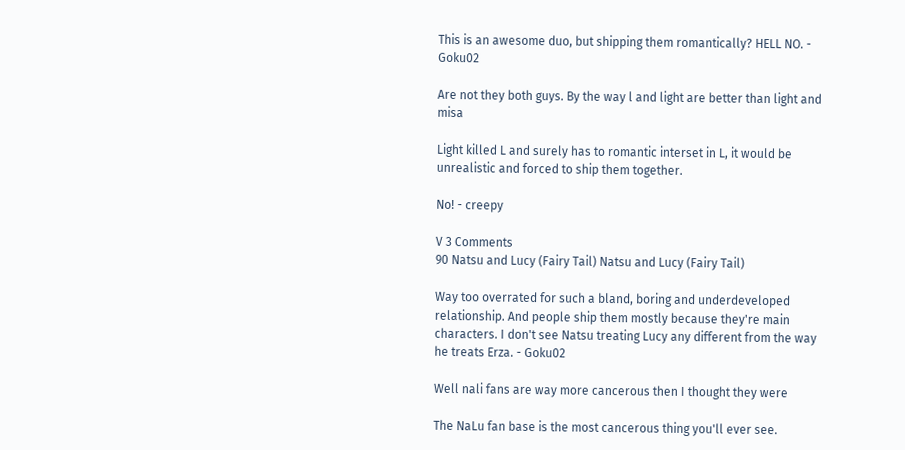This is an awesome duo, but shipping them romantically? HELL NO. - Goku02

Are not they both guys. By the way l and light are better than light and misa

Light killed L and surely has to romantic interset in L, it would be unrealistic and forced to ship them together.

No! - creepy

V 3 Comments
90 Natsu and Lucy (Fairy Tail) Natsu and Lucy (Fairy Tail)

Way too overrated for such a bland, boring and underdeveloped relationship. And people ship them mostly because they're main characters. I don't see Natsu treating Lucy any different from the way he treats Erza. - Goku02

Well nali fans are way more cancerous then I thought they were

The NaLu fan base is the most cancerous thing you'll ever see.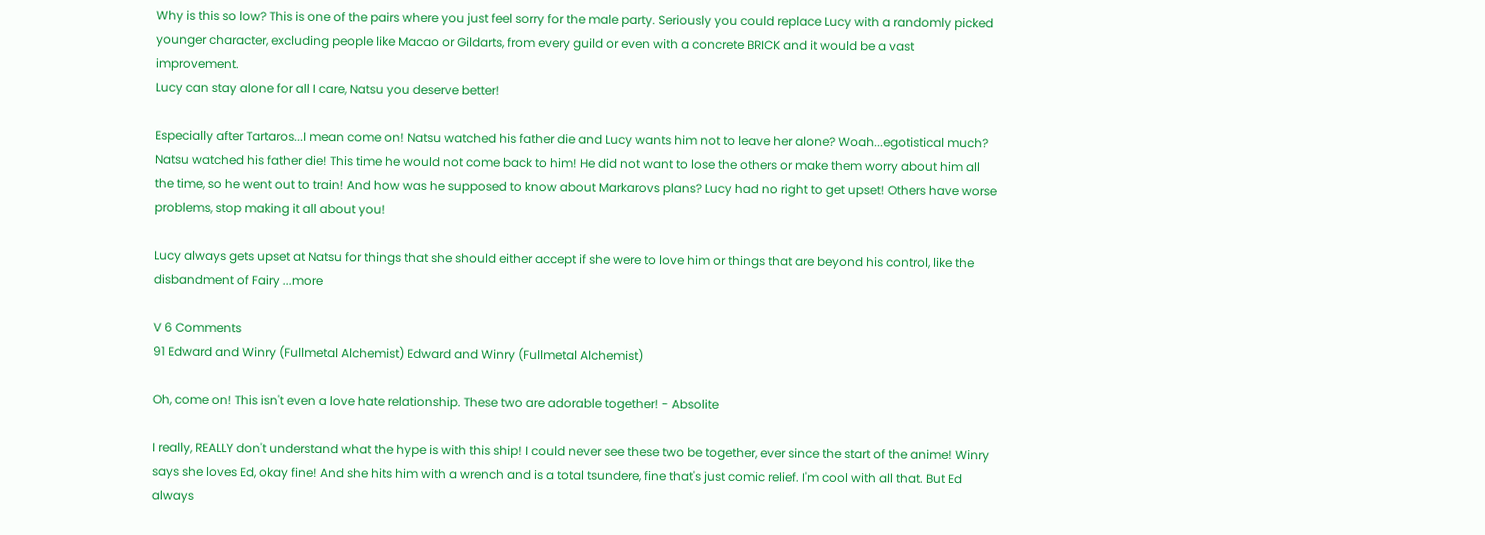Why is this so low? This is one of the pairs where you just feel sorry for the male party. Seriously you could replace Lucy with a randomly picked younger character, excluding people like Macao or Gildarts, from every guild or even with a concrete BRICK and it would be a vast improvement.
Lucy can stay alone for all I care, Natsu you deserve better!

Especially after Tartaros...I mean come on! Natsu watched his father die and Lucy wants him not to leave her alone? Woah...egotistical much? Natsu watched his father die! This time he would not come back to him! He did not want to lose the others or make them worry about him all the time, so he went out to train! And how was he supposed to know about Markarovs plans? Lucy had no right to get upset! Others have worse problems, stop making it all about you!

Lucy always gets upset at Natsu for things that she should either accept if she were to love him or things that are beyond his control, like the disbandment of Fairy ...more

V 6 Comments
91 Edward and Winry (Fullmetal Alchemist) Edward and Winry (Fullmetal Alchemist)

Oh, come on! This isn't even a love hate relationship. These two are adorable together! - Absolite

I really, REALLY don't understand what the hype is with this ship! I could never see these two be together, ever since the start of the anime! Winry says she loves Ed, okay fine! And she hits him with a wrench and is a total tsundere, fine that's just comic relief. I'm cool with all that. But Ed always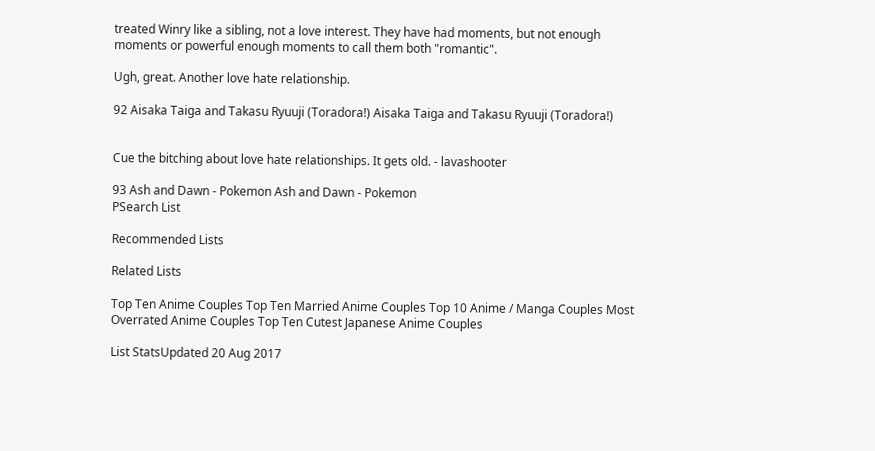treated Winry like a sibling, not a love interest. They have had moments, but not enough moments or powerful enough moments to call them both "romantic".

Ugh, great. Another love hate relationship.

92 Aisaka Taiga and Takasu Ryuuji (Toradora!) Aisaka Taiga and Takasu Ryuuji (Toradora!)


Cue the bitching about love hate relationships. It gets old. - lavashooter

93 Ash and Dawn - Pokemon Ash and Dawn - Pokemon
PSearch List

Recommended Lists

Related Lists

Top Ten Anime Couples Top Ten Married Anime Couples Top 10 Anime / Manga Couples Most Overrated Anime Couples Top Ten Cutest Japanese Anime Couples

List StatsUpdated 20 Aug 2017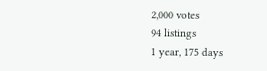2,000 votes
94 listings
1 year, 175 days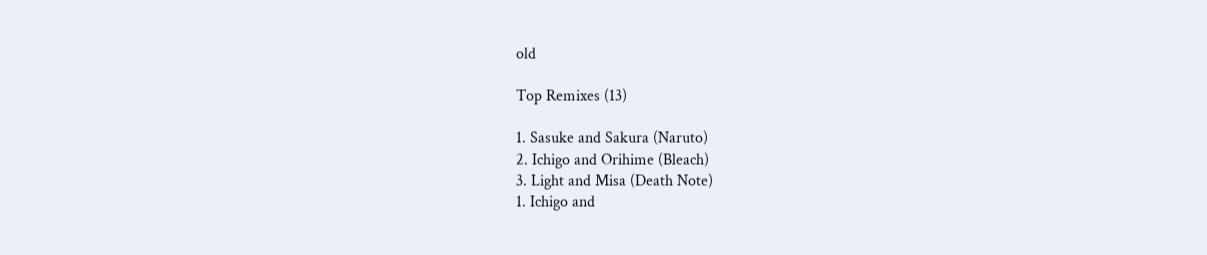old

Top Remixes (13)

1. Sasuke and Sakura (Naruto)
2. Ichigo and Orihime (Bleach)
3. Light and Misa (Death Note)
1. Ichigo and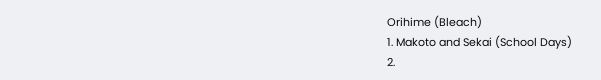Orihime (Bleach)
1. Makoto and Sekai (School Days)
2.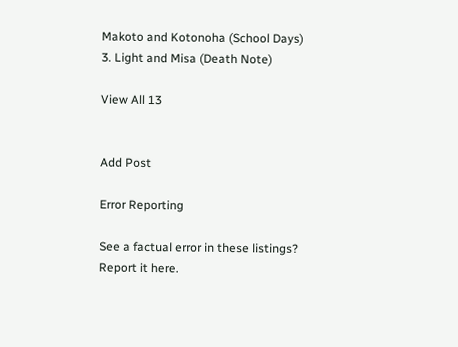Makoto and Kotonoha (School Days)
3. Light and Misa (Death Note)

View All 13


Add Post

Error Reporting

See a factual error in these listings? Report it here.